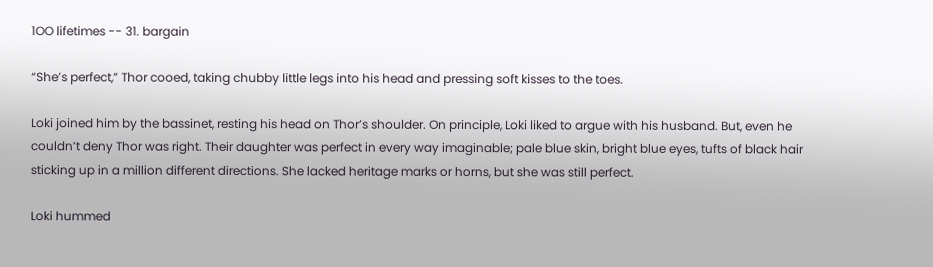1OO lifetimes -- 31. bargain

“She’s perfect,” Thor cooed, taking chubby little legs into his head and pressing soft kisses to the toes.

Loki joined him by the bassinet, resting his head on Thor’s shoulder. On principle, Loki liked to argue with his husband. But, even he couldn’t deny Thor was right. Their daughter was perfect in every way imaginable; pale blue skin, bright blue eyes, tufts of black hair sticking up in a million different directions. She lacked heritage marks or horns, but she was still perfect.

Loki hummed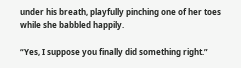under his breath, playfully pinching one of her toes while she babbled happily.

“Yes, I suppose you finally did something right.”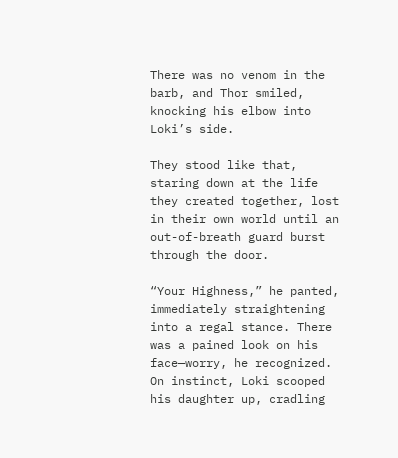There was no venom in the barb, and Thor smiled, knocking his elbow into Loki’s side.

They stood like that, staring down at the life they created together, lost in their own world until an out-of-breath guard burst through the door.

“Your Highness,” he panted, immediately straightening into a regal stance. There was a pained look on his face—worry, he recognized. On instinct, Loki scooped his daughter up, cradling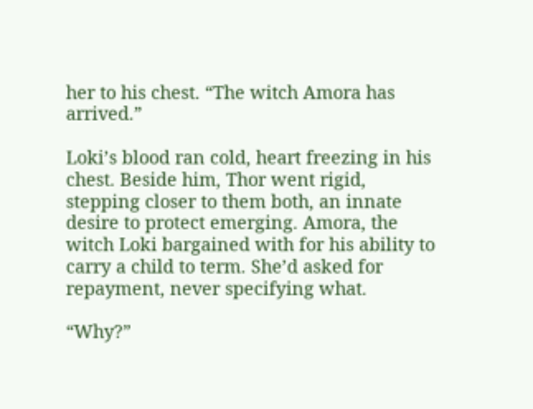her to his chest. “The witch Amora has arrived.”

Loki’s blood ran cold, heart freezing in his chest. Beside him, Thor went rigid, stepping closer to them both, an innate desire to protect emerging. Amora, the witch Loki bargained with for his ability to carry a child to term. She’d asked for repayment, never specifying what.

“Why?”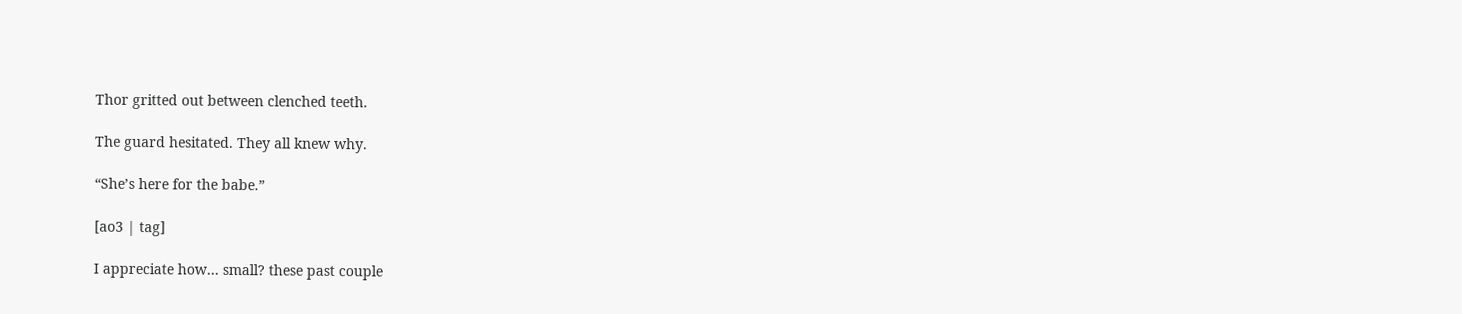Thor gritted out between clenched teeth.

The guard hesitated. They all knew why.

“She’s here for the babe.”

[ao3 | tag]

I appreciate how… small? these past couple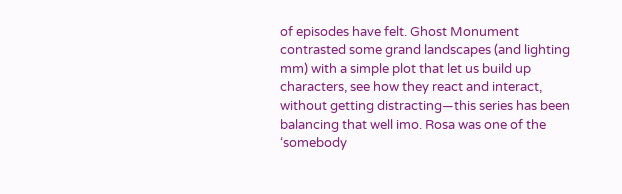of episodes have felt. Ghost Monument contrasted some grand landscapes (and lighting mm) with a simple plot that let us build up characters, see how they react and interact, without getting distracting—this series has been balancing that well imo. Rosa was one of the ‘somebody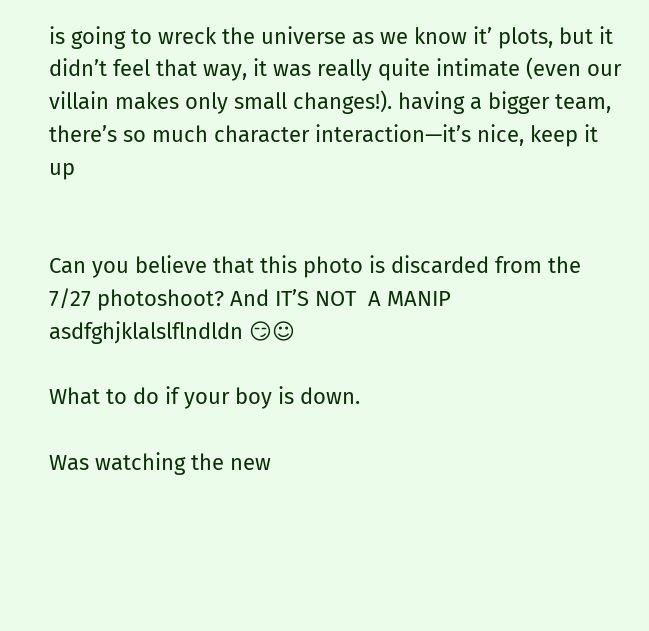is going to wreck the universe as we know it’ plots, but it didn’t feel that way, it was really quite intimate (even our villain makes only small changes!). having a bigger team, there’s so much character interaction—it’s nice, keep it up


Can you believe that this photo is discarded from the 7/27 photoshoot? And IT’S NOT  A MANIP asdfghjklalslflndldn 😏☺

What to do if your boy is down.

Was watching the new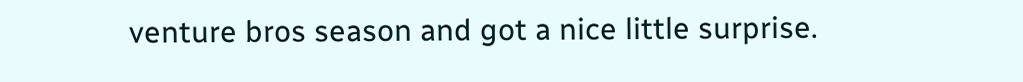venture bros season and got a nice little surprise.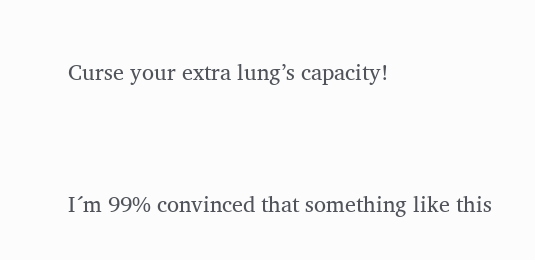Curse your extra lung’s capacity!


I´m 99% convinced that something like this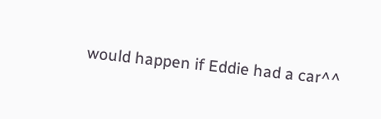would happen if Eddie had a car^^